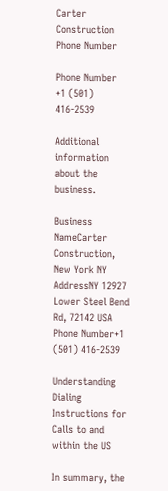Carter Construction Phone Number

Phone Number
+1 (501) 416-2539

Additional information about the business.

Business NameCarter Construction, New York NY
AddressNY 12927 Lower Steel Bend Rd, 72142 USA
Phone Number+1 (501) 416-2539

Understanding Dialing Instructions for Calls to and within the US

In summary, the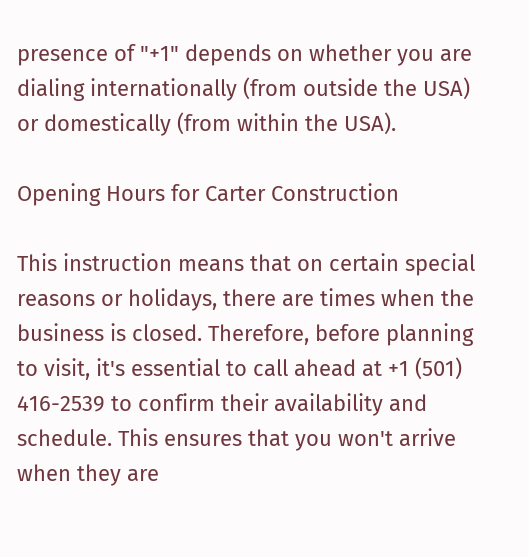presence of "+1" depends on whether you are dialing internationally (from outside the USA) or domestically (from within the USA).

Opening Hours for Carter Construction

This instruction means that on certain special reasons or holidays, there are times when the business is closed. Therefore, before planning to visit, it's essential to call ahead at +1 (501) 416-2539 to confirm their availability and schedule. This ensures that you won't arrive when they are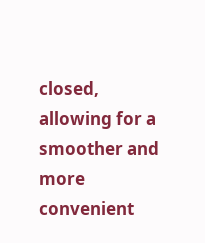closed, allowing for a smoother and more convenient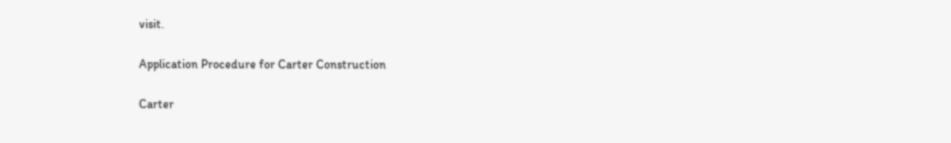visit.

Application Procedure for Carter Construction

Carter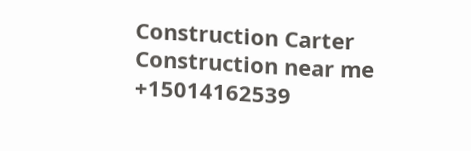Construction Carter Construction near me +15014162539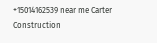+15014162539 near me Carter Construction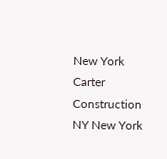New York Carter Construction NY New York